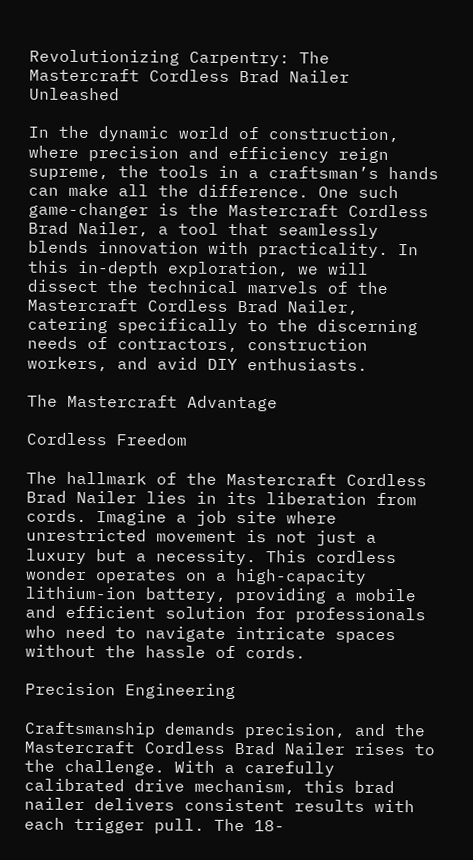Revolutionizing Carpentry: The Mastercraft Cordless Brad Nailer Unleashed

In the dynamic world of construction, where precision and efficiency reign supreme, the tools in a craftsman’s hands can make all the difference. One such game-changer is the Mastercraft Cordless Brad Nailer, a tool that seamlessly blends innovation with practicality. In this in-depth exploration, we will dissect the technical marvels of the Mastercraft Cordless Brad Nailer, catering specifically to the discerning needs of contractors, construction workers, and avid DIY enthusiasts.

The Mastercraft Advantage

Cordless Freedom

The hallmark of the Mastercraft Cordless Brad Nailer lies in its liberation from cords. Imagine a job site where unrestricted movement is not just a luxury but a necessity. This cordless wonder operates on a high-capacity lithium-ion battery, providing a mobile and efficient solution for professionals who need to navigate intricate spaces without the hassle of cords.

Precision Engineering

Craftsmanship demands precision, and the Mastercraft Cordless Brad Nailer rises to the challenge. With a carefully calibrated drive mechanism, this brad nailer delivers consistent results with each trigger pull. The 18-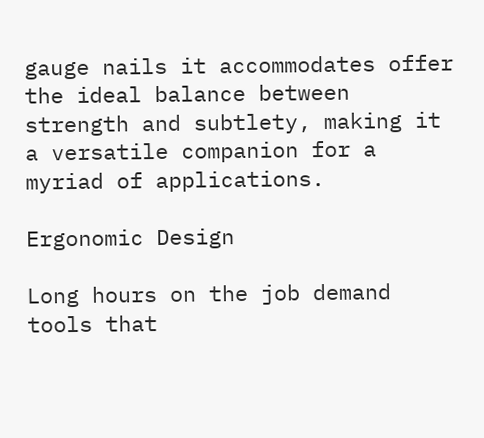gauge nails it accommodates offer the ideal balance between strength and subtlety, making it a versatile companion for a myriad of applications.

Ergonomic Design

Long hours on the job demand tools that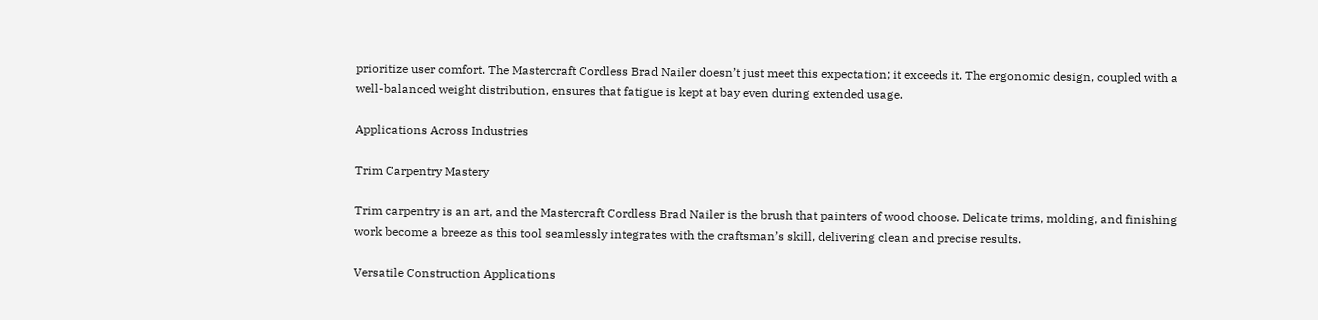prioritize user comfort. The Mastercraft Cordless Brad Nailer doesn’t just meet this expectation; it exceeds it. The ergonomic design, coupled with a well-balanced weight distribution, ensures that fatigue is kept at bay even during extended usage.

Applications Across Industries

Trim Carpentry Mastery

Trim carpentry is an art, and the Mastercraft Cordless Brad Nailer is the brush that painters of wood choose. Delicate trims, molding, and finishing work become a breeze as this tool seamlessly integrates with the craftsman’s skill, delivering clean and precise results.

Versatile Construction Applications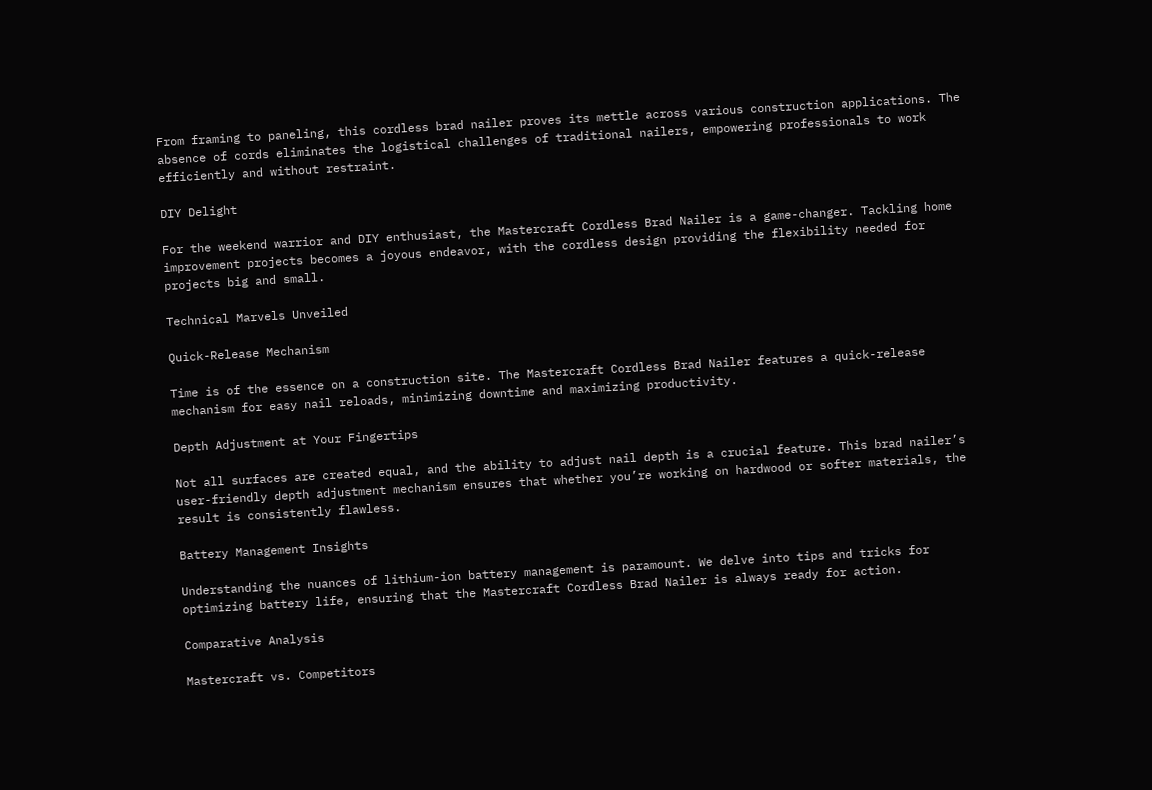From framing to paneling, this cordless brad nailer proves its mettle across various construction applications. The absence of cords eliminates the logistical challenges of traditional nailers, empowering professionals to work efficiently and without restraint.

DIY Delight

For the weekend warrior and DIY enthusiast, the Mastercraft Cordless Brad Nailer is a game-changer. Tackling home improvement projects becomes a joyous endeavor, with the cordless design providing the flexibility needed for projects big and small.

Technical Marvels Unveiled

Quick-Release Mechanism

Time is of the essence on a construction site. The Mastercraft Cordless Brad Nailer features a quick-release mechanism for easy nail reloads, minimizing downtime and maximizing productivity.

Depth Adjustment at Your Fingertips

Not all surfaces are created equal, and the ability to adjust nail depth is a crucial feature. This brad nailer’s user-friendly depth adjustment mechanism ensures that whether you’re working on hardwood or softer materials, the result is consistently flawless.

Battery Management Insights

Understanding the nuances of lithium-ion battery management is paramount. We delve into tips and tricks for optimizing battery life, ensuring that the Mastercraft Cordless Brad Nailer is always ready for action.

Comparative Analysis

Mastercraft vs. Competitors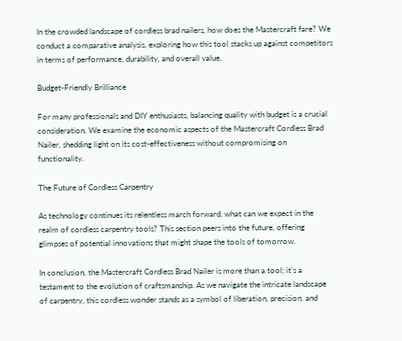In the crowded landscape of cordless brad nailers, how does the Mastercraft fare? We conduct a comparative analysis, exploring how this tool stacks up against competitors in terms of performance, durability, and overall value.

Budget-Friendly Brilliance

For many professionals and DIY enthusiasts, balancing quality with budget is a crucial consideration. We examine the economic aspects of the Mastercraft Cordless Brad Nailer, shedding light on its cost-effectiveness without compromising on functionality.

The Future of Cordless Carpentry

As technology continues its relentless march forward, what can we expect in the realm of cordless carpentry tools? This section peers into the future, offering glimpses of potential innovations that might shape the tools of tomorrow.

In conclusion, the Mastercraft Cordless Brad Nailer is more than a tool; it’s a testament to the evolution of craftsmanship. As we navigate the intricate landscape of carpentry, this cordless wonder stands as a symbol of liberation, precision, and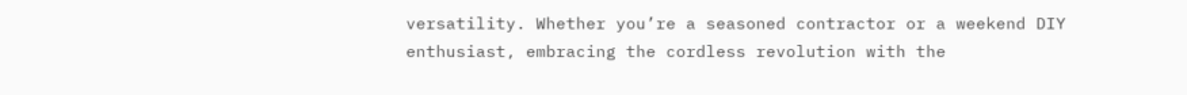versatility. Whether you’re a seasoned contractor or a weekend DIY enthusiast, embracing the cordless revolution with the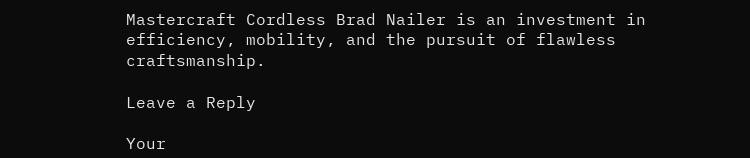Mastercraft Cordless Brad Nailer is an investment in efficiency, mobility, and the pursuit of flawless craftsmanship.

Leave a Reply

Your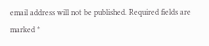email address will not be published. Required fields are marked *